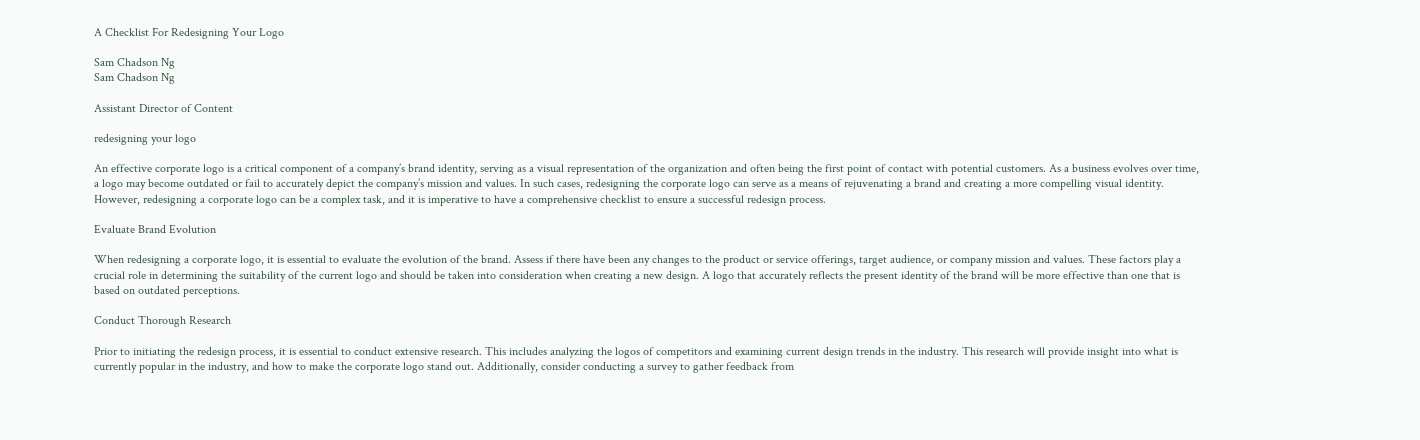A Checklist For Redesigning Your Logo

Sam Chadson Ng
Sam Chadson Ng

Assistant Director of Content

redesigning your logo

An effective corporate logo is a critical component of a company’s brand identity, serving as a visual representation of the organization and often being the first point of contact with potential customers. As a business evolves over time, a logo may become outdated or fail to accurately depict the company’s mission and values. In such cases, redesigning the corporate logo can serve as a means of rejuvenating a brand and creating a more compelling visual identity. However, redesigning a corporate logo can be a complex task, and it is imperative to have a comprehensive checklist to ensure a successful redesign process.

Evaluate Brand Evolution

When redesigning a corporate logo, it is essential to evaluate the evolution of the brand. Assess if there have been any changes to the product or service offerings, target audience, or company mission and values. These factors play a crucial role in determining the suitability of the current logo and should be taken into consideration when creating a new design. A logo that accurately reflects the present identity of the brand will be more effective than one that is based on outdated perceptions.

Conduct Thorough Research

Prior to initiating the redesign process, it is essential to conduct extensive research. This includes analyzing the logos of competitors and examining current design trends in the industry. This research will provide insight into what is currently popular in the industry, and how to make the corporate logo stand out. Additionally, consider conducting a survey to gather feedback from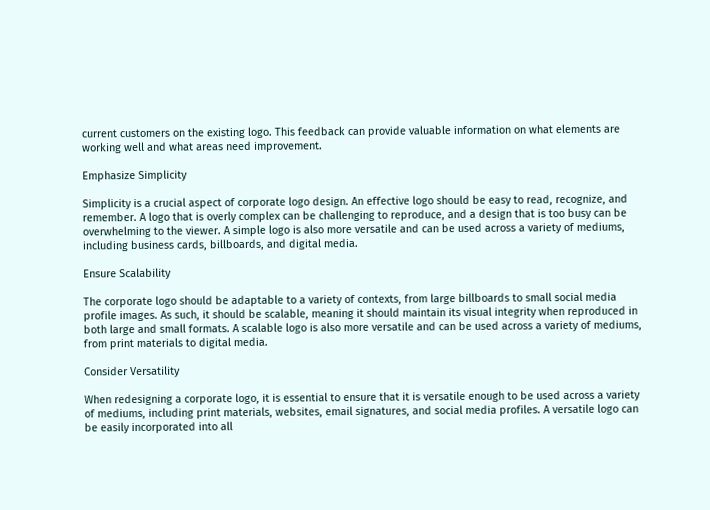current customers on the existing logo. This feedback can provide valuable information on what elements are working well and what areas need improvement.

Emphasize Simplicity

Simplicity is a crucial aspect of corporate logo design. An effective logo should be easy to read, recognize, and remember. A logo that is overly complex can be challenging to reproduce, and a design that is too busy can be overwhelming to the viewer. A simple logo is also more versatile and can be used across a variety of mediums, including business cards, billboards, and digital media.

Ensure Scalability

The corporate logo should be adaptable to a variety of contexts, from large billboards to small social media profile images. As such, it should be scalable, meaning it should maintain its visual integrity when reproduced in both large and small formats. A scalable logo is also more versatile and can be used across a variety of mediums, from print materials to digital media.

Consider Versatility

When redesigning a corporate logo, it is essential to ensure that it is versatile enough to be used across a variety of mediums, including print materials, websites, email signatures, and social media profiles. A versatile logo can be easily incorporated into all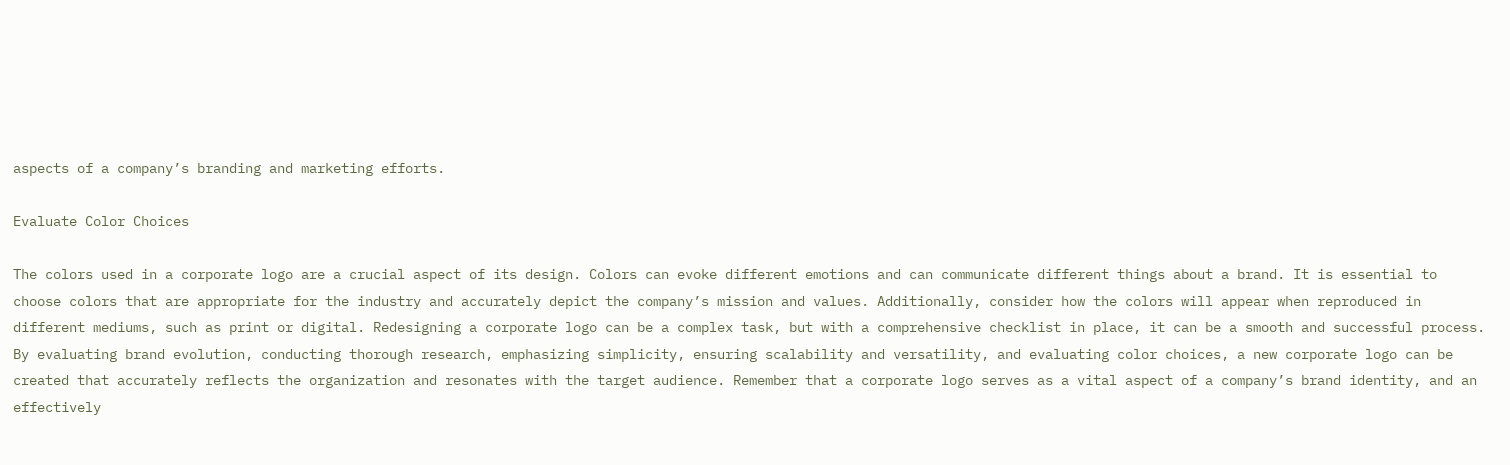aspects of a company’s branding and marketing efforts.

Evaluate Color Choices

The colors used in a corporate logo are a crucial aspect of its design. Colors can evoke different emotions and can communicate different things about a brand. It is essential to choose colors that are appropriate for the industry and accurately depict the company’s mission and values. Additionally, consider how the colors will appear when reproduced in different mediums, such as print or digital. Redesigning a corporate logo can be a complex task, but with a comprehensive checklist in place, it can be a smooth and successful process. By evaluating brand evolution, conducting thorough research, emphasizing simplicity, ensuring scalability and versatility, and evaluating color choices, a new corporate logo can be created that accurately reflects the organization and resonates with the target audience. Remember that a corporate logo serves as a vital aspect of a company’s brand identity, and an effectively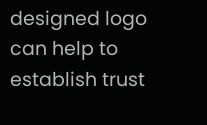designed logo can help to establish trust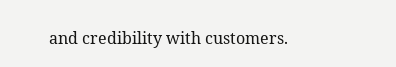and credibility with customers.